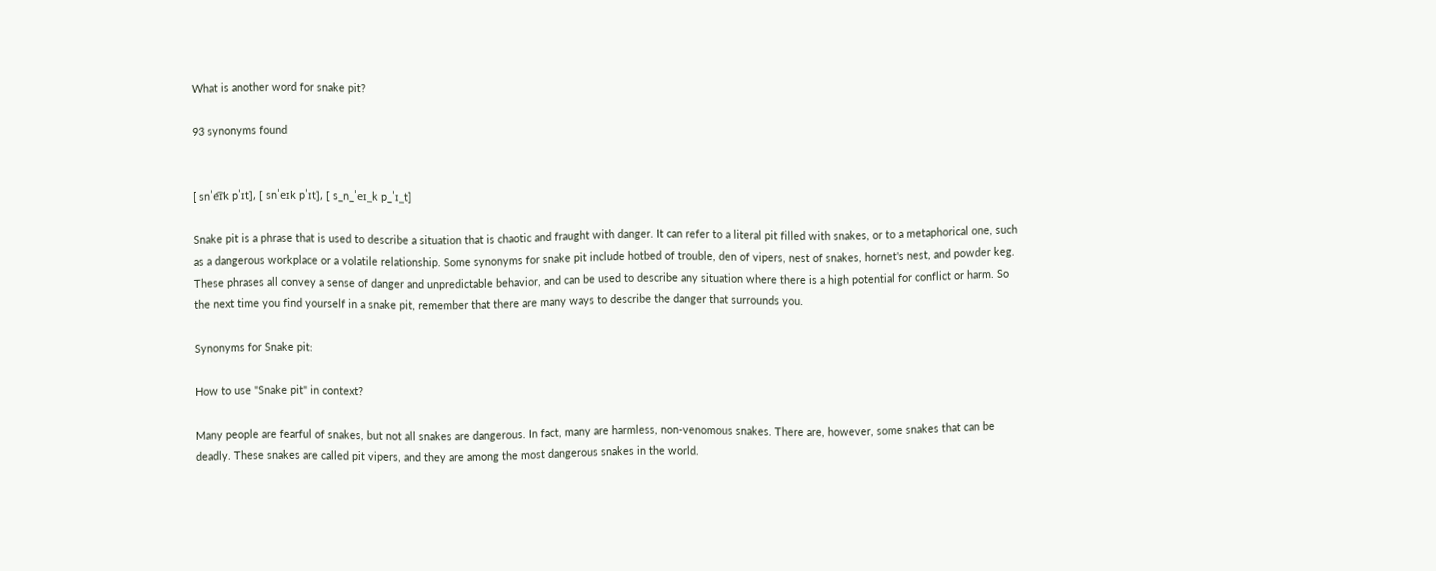What is another word for snake pit?

93 synonyms found


[ snˈe͡ɪk pˈɪt], [ snˈeɪk pˈɪt], [ s_n_ˈeɪ_k p_ˈɪ_t]

Snake pit is a phrase that is used to describe a situation that is chaotic and fraught with danger. It can refer to a literal pit filled with snakes, or to a metaphorical one, such as a dangerous workplace or a volatile relationship. Some synonyms for snake pit include hotbed of trouble, den of vipers, nest of snakes, hornet's nest, and powder keg. These phrases all convey a sense of danger and unpredictable behavior, and can be used to describe any situation where there is a high potential for conflict or harm. So the next time you find yourself in a snake pit, remember that there are many ways to describe the danger that surrounds you.

Synonyms for Snake pit:

How to use "Snake pit" in context?

Many people are fearful of snakes, but not all snakes are dangerous. In fact, many are harmless, non-venomous snakes. There are, however, some snakes that can be deadly. These snakes are called pit vipers, and they are among the most dangerous snakes in the world.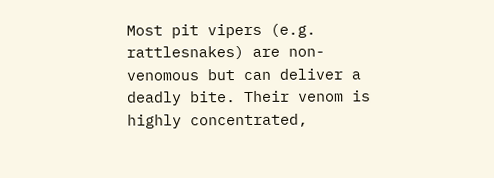Most pit vipers (e.g. rattlesnakes) are non-venomous but can deliver a deadly bite. Their venom is highly concentrated,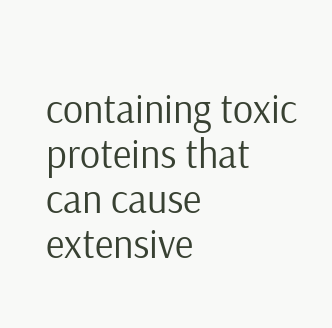containing toxic proteins that can cause extensive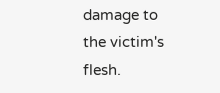damage to the victim's flesh.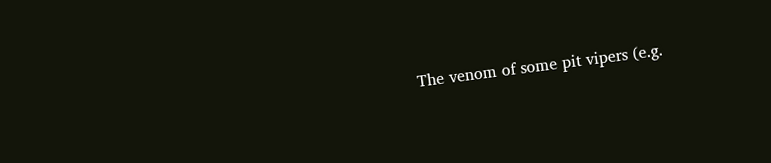The venom of some pit vipers (e.g.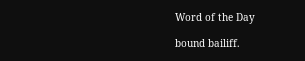Word of the Day

bound bailiff.